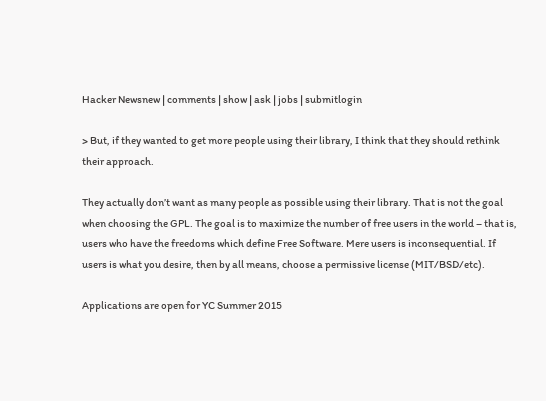Hacker Newsnew | comments | show | ask | jobs | submitlogin

> But, if they wanted to get more people using their library, I think that they should rethink their approach.

They actually don’t want as many people as possible using their library. That is not the goal when choosing the GPL. The goal is to maximize the number of free users in the world – that is, users who have the freedoms which define Free Software. Mere users is inconsequential. If users is what you desire, then by all means, choose a permissive license (MIT/BSD/etc).

Applications are open for YC Summer 2015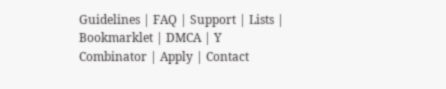Guidelines | FAQ | Support | Lists | Bookmarklet | DMCA | Y Combinator | Apply | Contact